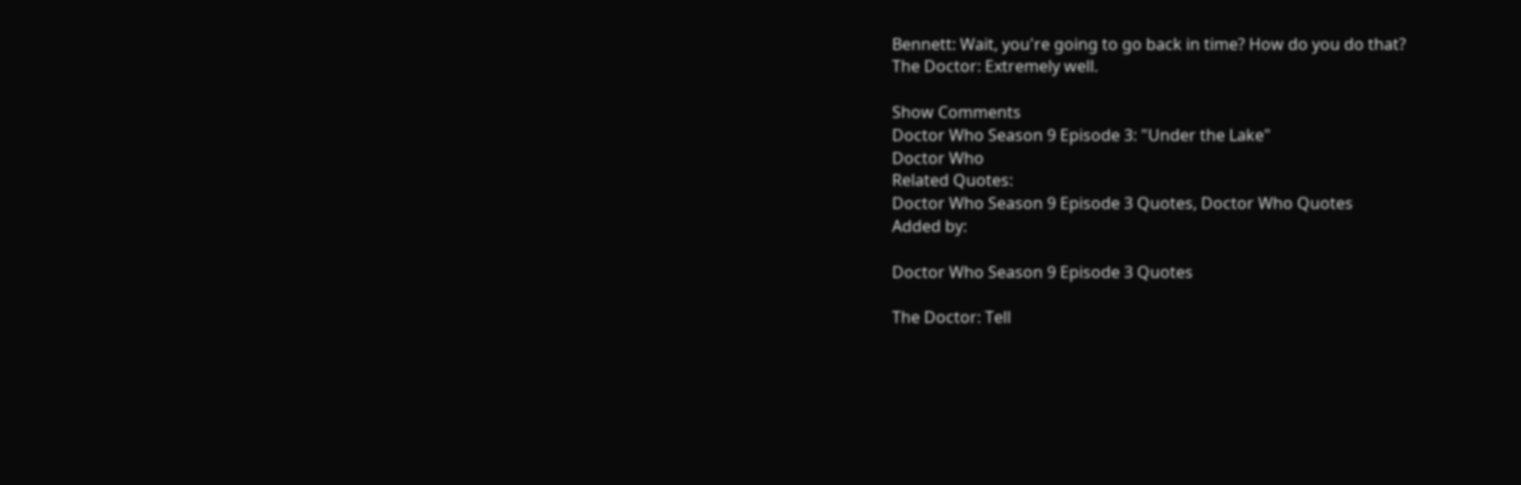Bennett: Wait, you're going to go back in time? How do you do that?
The Doctor: Extremely well.

Show Comments
Doctor Who Season 9 Episode 3: "Under the Lake"
Doctor Who
Related Quotes:
Doctor Who Season 9 Episode 3 Quotes, Doctor Who Quotes
Added by:

Doctor Who Season 9 Episode 3 Quotes

The Doctor: Tell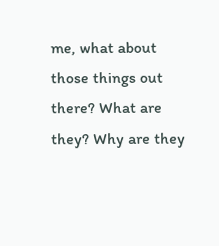me, what about those things out there? What are they? Why are they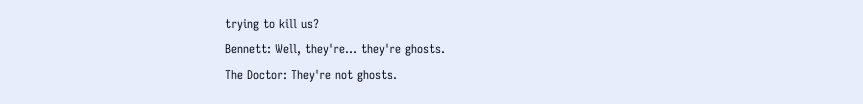trying to kill us?
Bennett: Well, they're... they're ghosts.
The Doctor: They're not ghosts.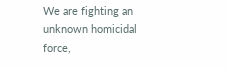We are fighting an unknown homicidal force,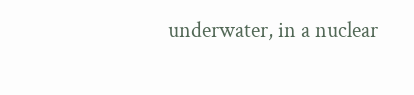underwater, in a nuclear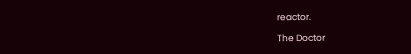reactor.

The Doctor